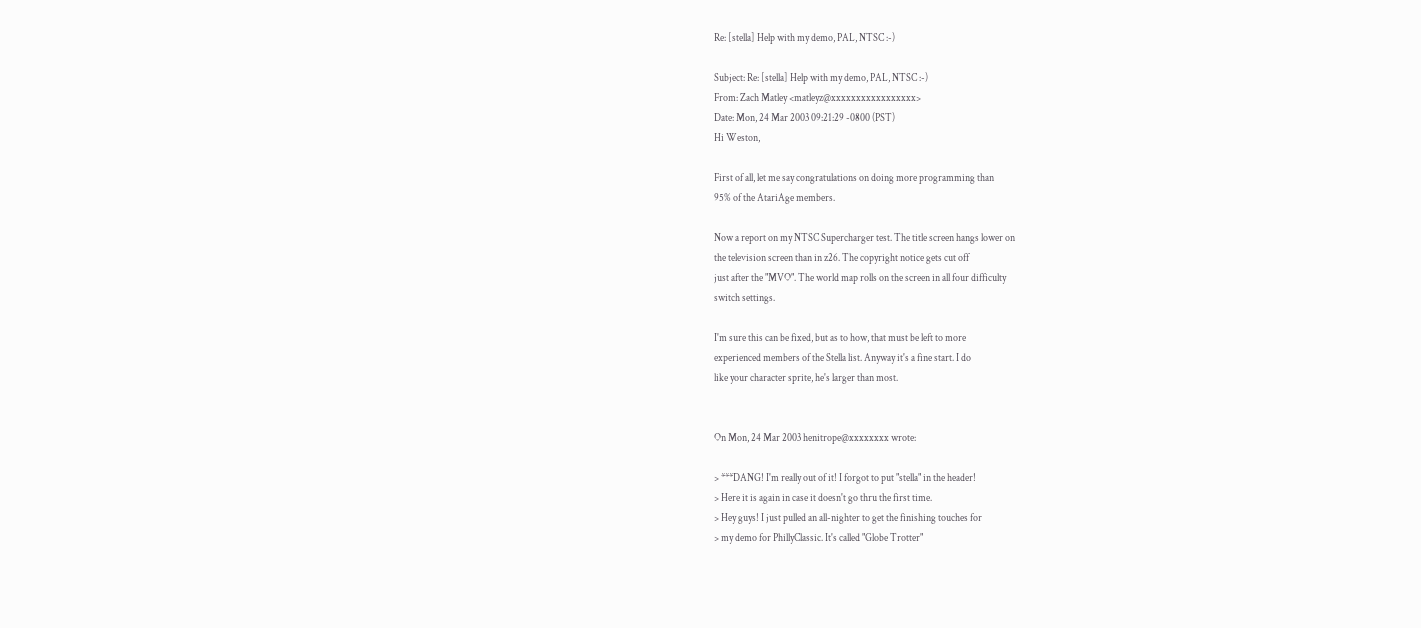Re: [stella] Help with my demo, PAL, NTSC :-)

Subject: Re: [stella] Help with my demo, PAL, NTSC :-)
From: Zach Matley <matleyz@xxxxxxxxxxxxxxxxx>
Date: Mon, 24 Mar 2003 09:21:29 -0800 (PST)
Hi Weston,

First of all, let me say congratulations on doing more programming than
95% of the AtariAge members.

Now a report on my NTSC Supercharger test. The title screen hangs lower on
the television screen than in z26. The copyright notice gets cut off
just after the "MVO". The world map rolls on the screen in all four difficulty
switch settings.

I'm sure this can be fixed, but as to how, that must be left to more
experienced members of the Stella list. Anyway it's a fine start. I do
like your character sprite, he's larger than most.


On Mon, 24 Mar 2003 henitrope@xxxxxxxx wrote:

> ***DANG! I'm really out of it! I forgot to put "stella" in the header!
> Here it is again in case it doesn't go thru the first time.
> Hey guys! I just pulled an all-nighter to get the finishing touches for
> my demo for PhillyClassic. It's called "Globe Trotter"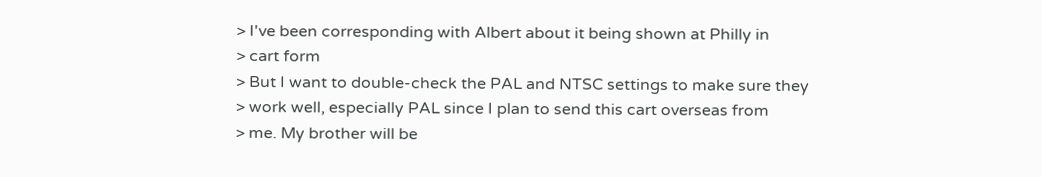> I've been corresponding with Albert about it being shown at Philly in
> cart form
> But I want to double-check the PAL and NTSC settings to make sure they
> work well, especially PAL since I plan to send this cart overseas from
> me. My brother will be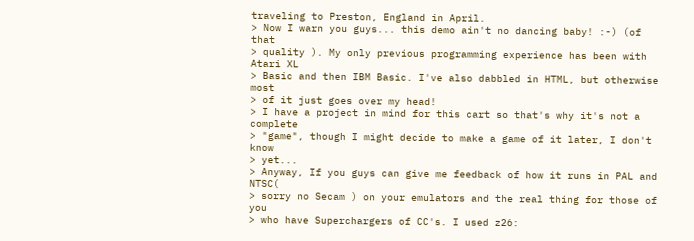traveling to Preston, England in April.
> Now I warn you guys... this demo ain't no dancing baby! :-) (of that
> quality ). My only previous programming experience has been with Atari XL
> Basic and then IBM Basic. I've also dabbled in HTML, but otherwise most
> of it just goes over my head!
> I have a project in mind for this cart so that's why it's not a complete
> "game", though I might decide to make a game of it later, I don't know
> yet...
> Anyway, If you guys can give me feedback of how it runs in PAL and NTSC(
> sorry no Secam ) on your emulators and the real thing for those of you
> who have Superchargers of CC's. I used z26: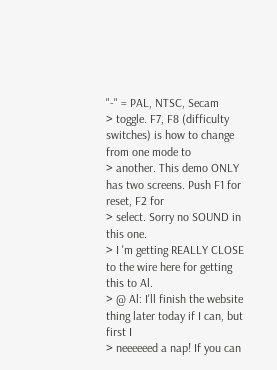"-" = PAL, NTSC, Secam
> toggle. F7, F8 (difficulty switches) is how to change from one mode to
> another. This demo ONLY has two screens. Push F1 for reset, F2 for
> select. Sorry no SOUND in this one.
> I 'm getting REALLY CLOSE to the wire here for getting this to Al.
> @ Al: I'll finish the website thing later today if I can, but first I
> neeeeeed a nap! If you can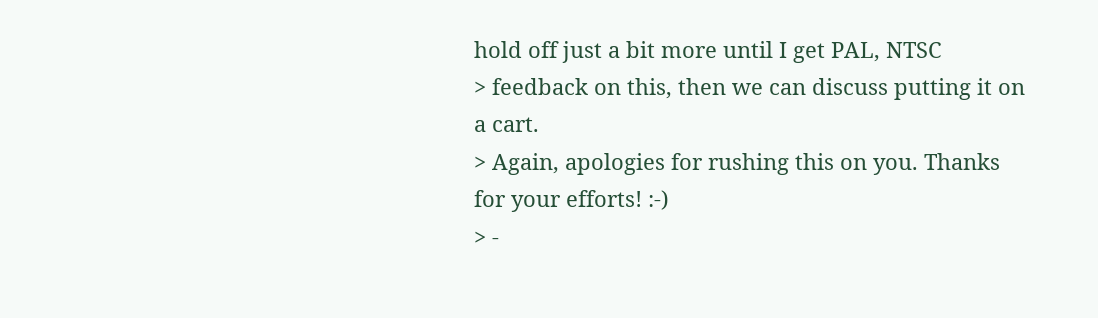hold off just a bit more until I get PAL, NTSC
> feedback on this, then we can discuss putting it on a cart.
> Again, apologies for rushing this on you. Thanks for your efforts! :-)
> -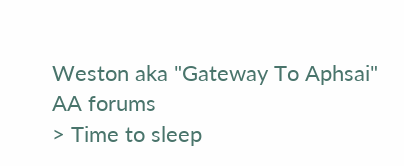Weston aka "Gateway To Aphsai" AA forums
> Time to sleep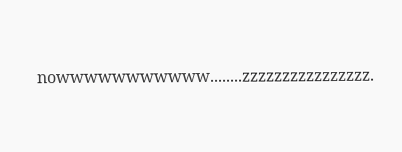nowwwwwwwwwww........zzzzzzzzzzzzzzzz.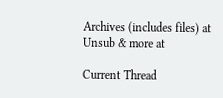Archives (includes files) at
Unsub & more at

Current Thread